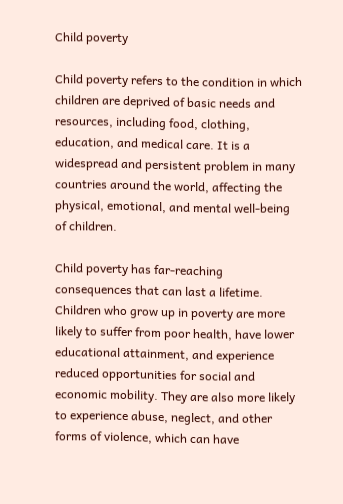Child poverty

Child poverty refers to the condition in which children are deprived of basic needs and resources, including food, clothing, education, and medical care. It is a widespread and persistent problem in many countries around the world, affecting the physical, emotional, and mental well-being of children.

Child poverty has far-reaching consequences that can last a lifetime. Children who grow up in poverty are more likely to suffer from poor health, have lower educational attainment, and experience reduced opportunities for social and economic mobility. They are also more likely to experience abuse, neglect, and other forms of violence, which can have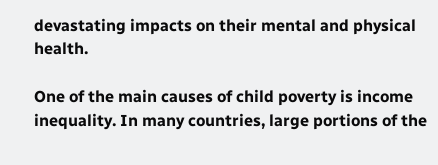devastating impacts on their mental and physical health.

One of the main causes of child poverty is income inequality. In many countries, large portions of the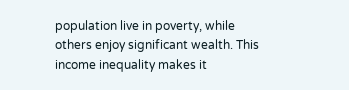population live in poverty, while others enjoy significant wealth. This income inequality makes it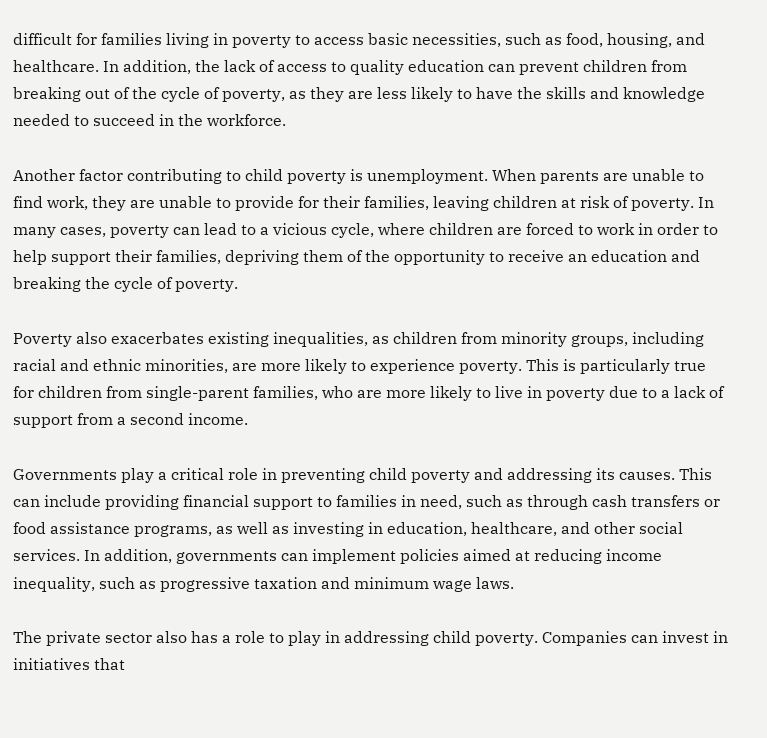difficult for families living in poverty to access basic necessities, such as food, housing, and healthcare. In addition, the lack of access to quality education can prevent children from breaking out of the cycle of poverty, as they are less likely to have the skills and knowledge needed to succeed in the workforce.

Another factor contributing to child poverty is unemployment. When parents are unable to find work, they are unable to provide for their families, leaving children at risk of poverty. In many cases, poverty can lead to a vicious cycle, where children are forced to work in order to help support their families, depriving them of the opportunity to receive an education and breaking the cycle of poverty.

Poverty also exacerbates existing inequalities, as children from minority groups, including racial and ethnic minorities, are more likely to experience poverty. This is particularly true for children from single-parent families, who are more likely to live in poverty due to a lack of support from a second income.

Governments play a critical role in preventing child poverty and addressing its causes. This can include providing financial support to families in need, such as through cash transfers or food assistance programs, as well as investing in education, healthcare, and other social services. In addition, governments can implement policies aimed at reducing income inequality, such as progressive taxation and minimum wage laws.

The private sector also has a role to play in addressing child poverty. Companies can invest in initiatives that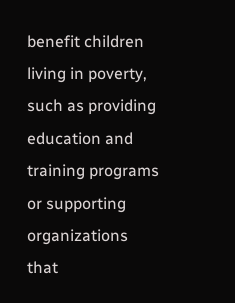benefit children living in poverty, such as providing education and training programs or supporting organizations that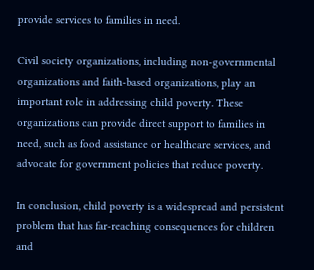provide services to families in need.

Civil society organizations, including non-governmental organizations and faith-based organizations, play an important role in addressing child poverty. These organizations can provide direct support to families in need, such as food assistance or healthcare services, and advocate for government policies that reduce poverty.

In conclusion, child poverty is a widespread and persistent problem that has far-reaching consequences for children and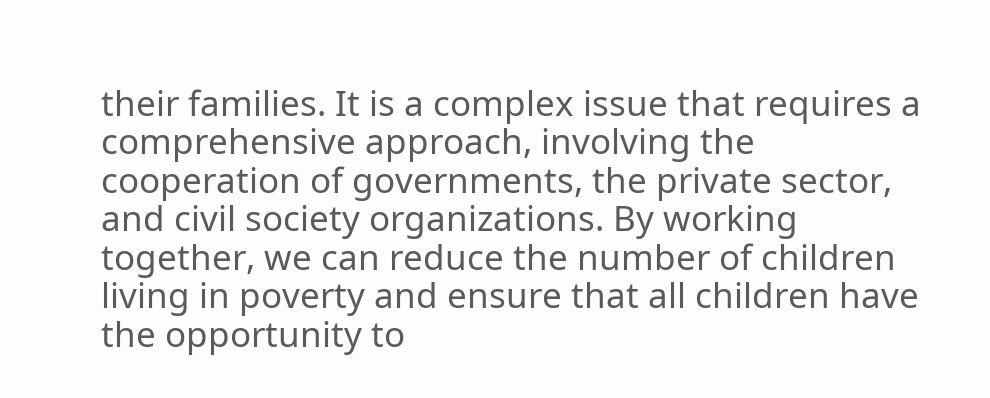their families. It is a complex issue that requires a comprehensive approach, involving the cooperation of governments, the private sector, and civil society organizations. By working together, we can reduce the number of children living in poverty and ensure that all children have the opportunity to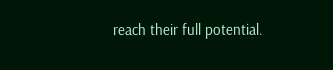reach their full potential.